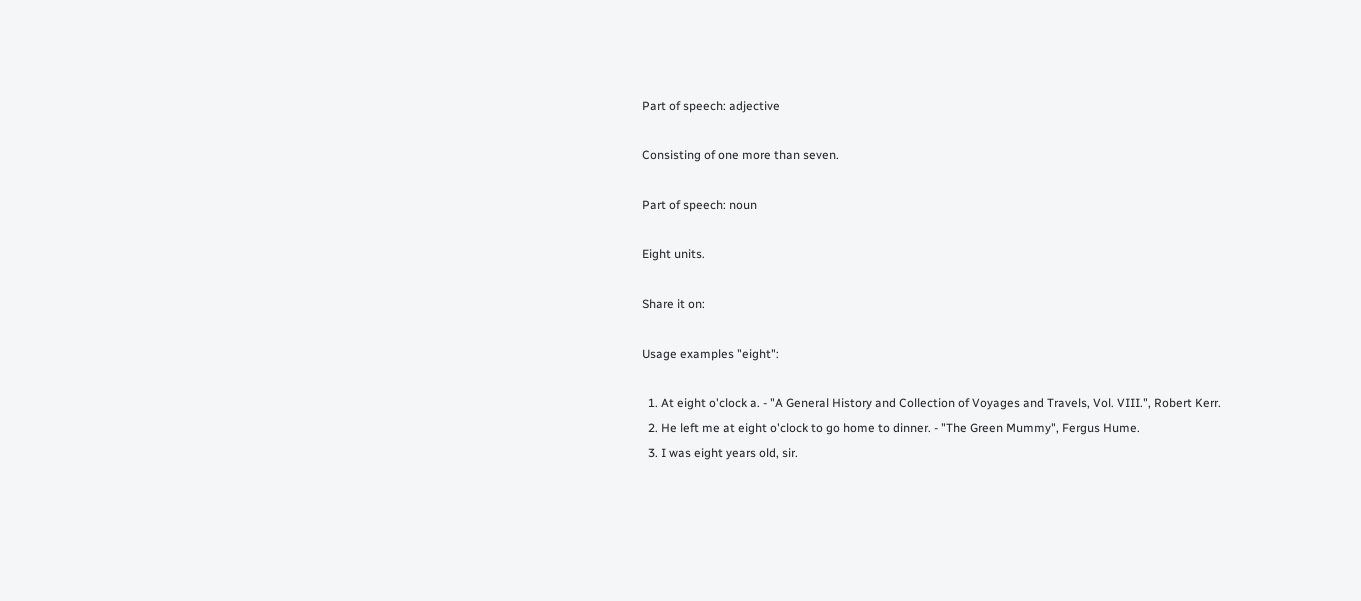Part of speech: adjective

Consisting of one more than seven.

Part of speech: noun

Eight units.

Share it on:

Usage examples "eight":

  1. At eight o'clock a. - "A General History and Collection of Voyages and Travels, Vol. VIII.", Robert Kerr.
  2. He left me at eight o'clock to go home to dinner. - "The Green Mummy", Fergus Hume.
  3. I was eight years old, sir.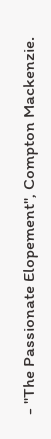- "The Passionate Elopement", Compton Mackenzie.